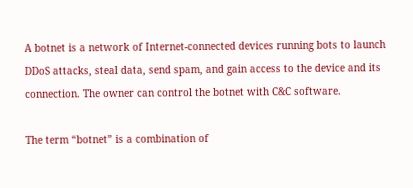A botnet is a network of Internet-connected devices running bots to launch DDoS attacks, steal data, send spam, and gain access to the device and its connection. The owner can control the botnet with C&C software.

The term “botnet” is a combination of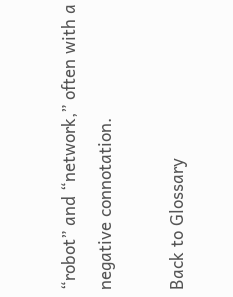“robot” and “network,” often with a negative connotation.

Back to Glossary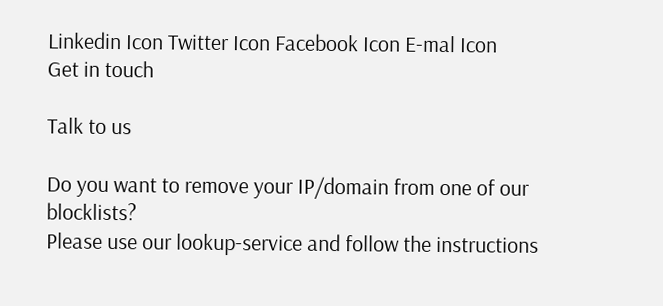Linkedin Icon Twitter Icon Facebook Icon E-mal Icon
Get in touch

Talk to us

Do you want to remove your IP/domain from one of our blocklists?
Please use our lookup-service and follow the instructions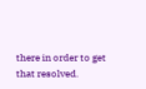there in order to get that resolved.